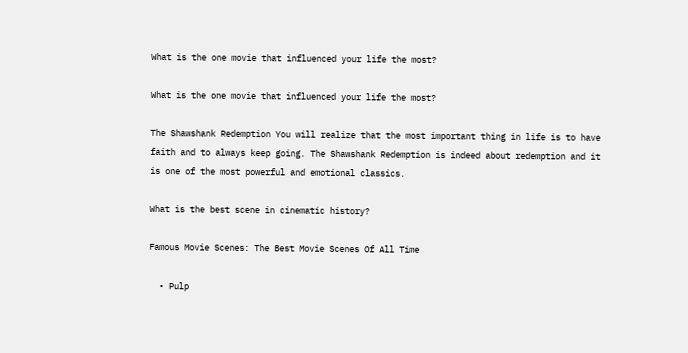What is the one movie that influenced your life the most?

What is the one movie that influenced your life the most?

The Shawshank Redemption You will realize that the most important thing in life is to have faith and to always keep going. The Shawshank Redemption is indeed about redemption and it is one of the most powerful and emotional classics.

What is the best scene in cinematic history?

Famous Movie Scenes: The Best Movie Scenes Of All Time

  • Pulp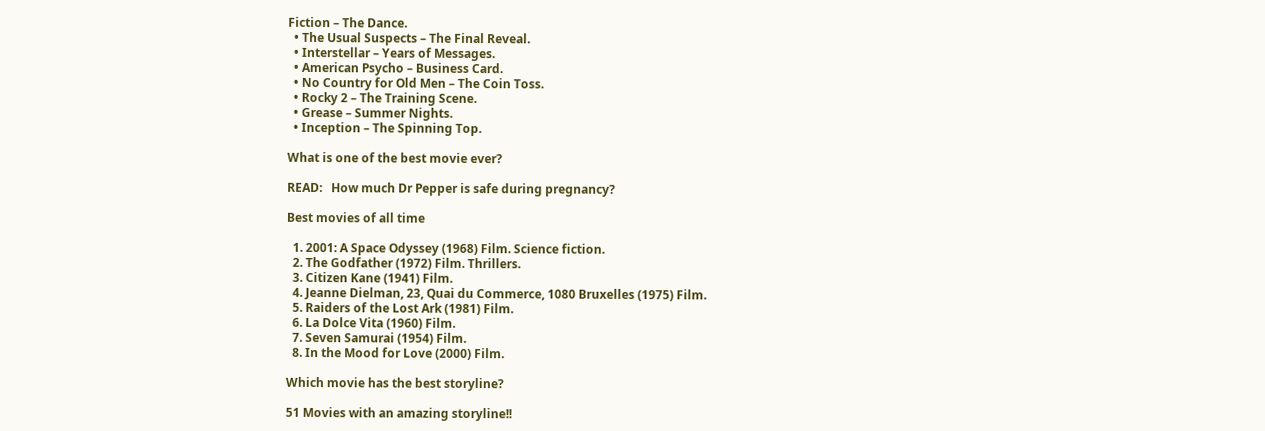Fiction – The Dance.
  • The Usual Suspects – The Final Reveal.
  • Interstellar – Years of Messages.
  • American Psycho – Business Card.
  • No Country for Old Men – The Coin Toss.
  • Rocky 2 – The Training Scene.
  • Grease – Summer Nights.
  • Inception – The Spinning Top.

What is one of the best movie ever?

READ:   How much Dr Pepper is safe during pregnancy?

Best movies of all time

  1. 2001: A Space Odyssey (1968) Film. Science fiction.
  2. The Godfather (1972) Film. Thrillers.
  3. Citizen Kane (1941) Film.
  4. Jeanne Dielman, 23, Quai du Commerce, 1080 Bruxelles (1975) Film.
  5. Raiders of the Lost Ark (1981) Film.
  6. La Dolce Vita (1960) Film.
  7. Seven Samurai (1954) Film.
  8. In the Mood for Love (2000) Film.

Which movie has the best storyline?

51 Movies with an amazing storyline!!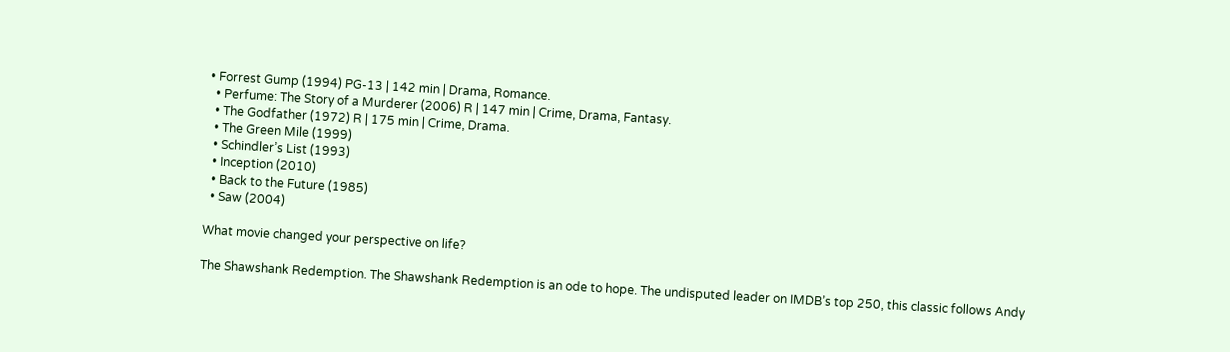• Forrest Gump (1994) PG-13 | 142 min | Drama, Romance.
  • Perfume: The Story of a Murderer (2006) R | 147 min | Crime, Drama, Fantasy.
  • The Godfather (1972) R | 175 min | Crime, Drama.
  • The Green Mile (1999)
  • Schindler’s List (1993)
  • Inception (2010)
  • Back to the Future (1985)
  • Saw (2004)

What movie changed your perspective on life?

The Shawshank Redemption. The Shawshank Redemption is an ode to hope. The undisputed leader on IMDB’s top 250, this classic follows Andy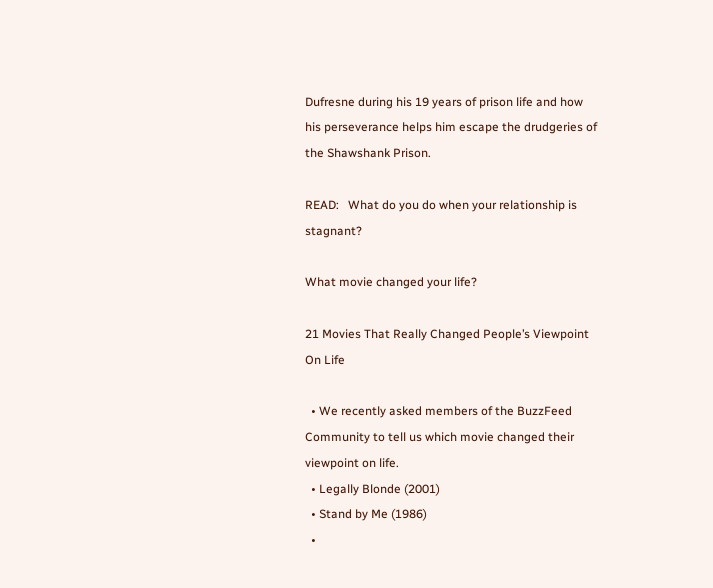Dufresne during his 19 years of prison life and how his perseverance helps him escape the drudgeries of the Shawshank Prison.

READ:   What do you do when your relationship is stagnant?

What movie changed your life?

21 Movies That Really Changed People’s Viewpoint On Life

  • We recently asked members of the BuzzFeed Community to tell us which movie changed their viewpoint on life.
  • Legally Blonde (2001)
  • Stand by Me (1986)
  •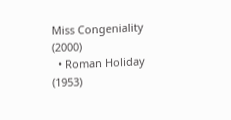Miss Congeniality (2000)
  • Roman Holiday (1953)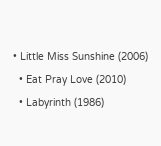• Little Miss Sunshine (2006)
  • Eat Pray Love (2010)
  • Labyrinth (1986)